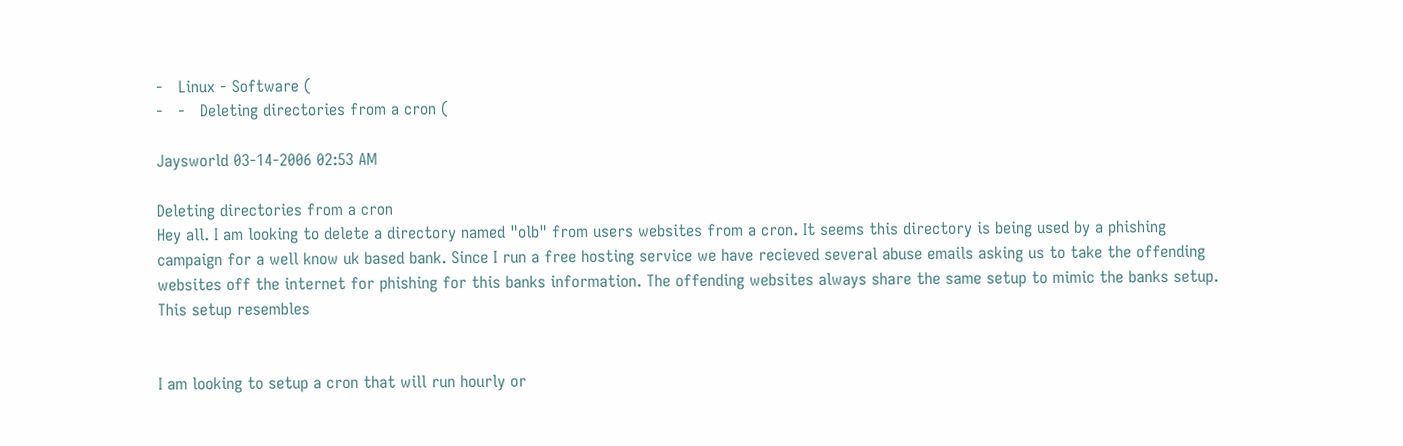-   Linux - Software (
-   -   Deleting directories from a cron (

Jaysworld 03-14-2006 02:53 AM

Deleting directories from a cron
Hey all. I am looking to delete a directory named "olb" from users websites from a cron. It seems this directory is being used by a phishing campaign for a well know uk based bank. Since I run a free hosting service we have recieved several abuse emails asking us to take the offending websites off the internet for phishing for this banks information. The offending websites always share the same setup to mimic the banks setup. This setup resembles


I am looking to setup a cron that will run hourly or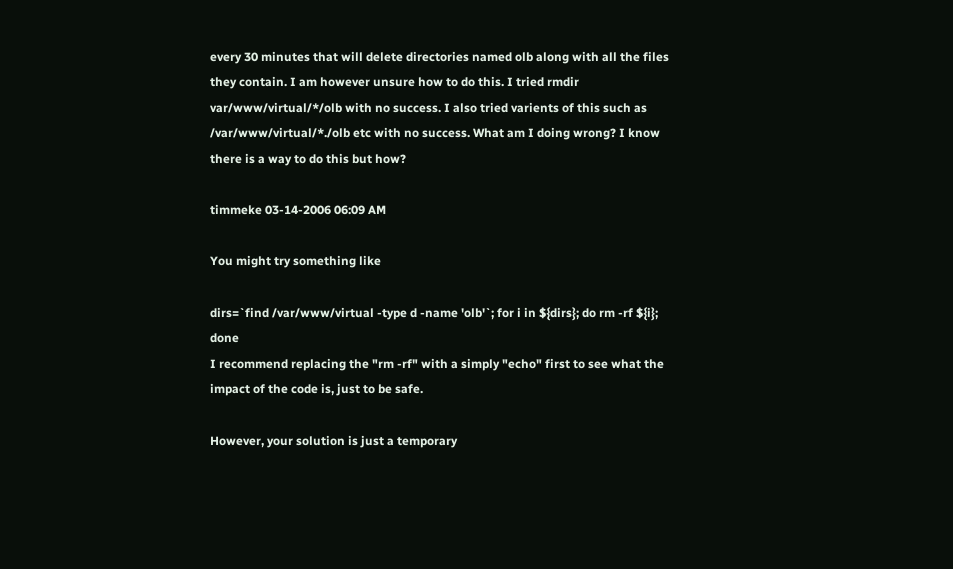every 30 minutes that will delete directories named olb along with all the files they contain. I am however unsure how to do this. I tried rmdir var/www/virtual/*/olb with no success. I also tried varients of this such as /var/www/virtual/*./olb etc with no success. What am I doing wrong? I know there is a way to do this but how?

timmeke 03-14-2006 06:09 AM

You might try something like

dirs=`find /var/www/virtual -type d -name 'olb'`; for i in ${dirs}; do rm -rf ${i}; done
I recommend replacing the "rm -rf" with a simply "echo" first to see what the impact of the code is, just to be safe.

However, your solution is just a temporary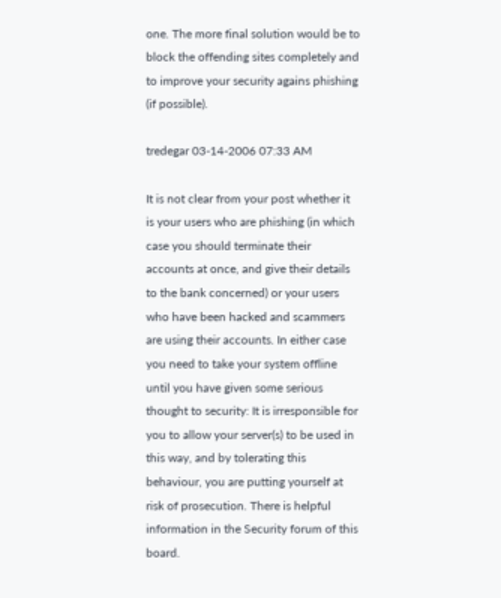one. The more final solution would be to block the offending sites completely and to improve your security agains phishing (if possible).

tredegar 03-14-2006 07:33 AM

It is not clear from your post whether it is your users who are phishing (in which case you should terminate their accounts at once, and give their details to the bank concerned) or your users who have been hacked and scammers are using their accounts. In either case you need to take your system offline until you have given some serious thought to security: It is irresponsible for you to allow your server(s) to be used in this way, and by tolerating this behaviour, you are putting yourself at risk of prosecution. There is helpful information in the Security forum of this board.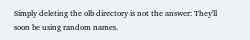Simply deleting the olb directory is not the answer: They'll soon be using random names.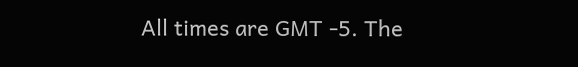All times are GMT -5. The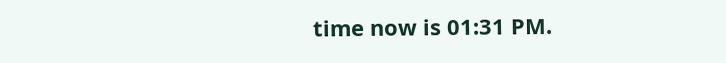time now is 01:31 PM.